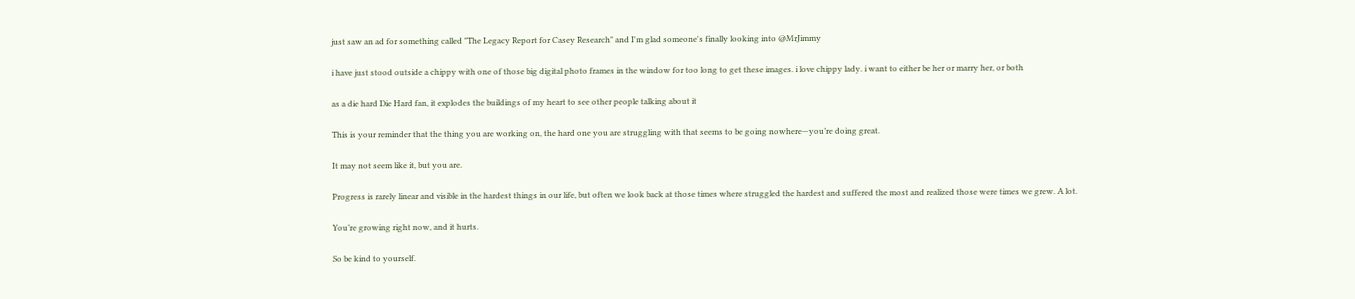just saw an ad for something called "The Legacy Report for Casey Research" and I'm glad someone's finally looking into @MrJimmy

i have just stood outside a chippy with one of those big digital photo frames in the window for too long to get these images. i love chippy lady. i want to either be her or marry her, or both

as a die hard Die Hard fan, it explodes the buildings of my heart to see other people talking about it

This is your reminder that the thing you are working on, the hard one you are struggling with that seems to be going nowhere—you’re doing great.

It may not seem like it, but you are.

Progress is rarely linear and visible in the hardest things in our life, but often we look back at those times where struggled the hardest and suffered the most and realized those were times we grew. A lot.

You’re growing right now, and it hurts.

So be kind to yourself.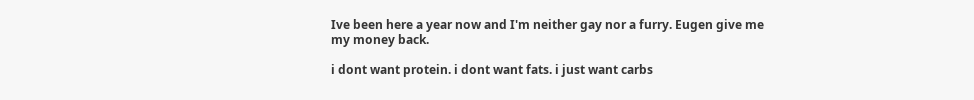Ive been here a year now and I'm neither gay nor a furry. Eugen give me my money back.

i dont want protein. i dont want fats. i just want carbs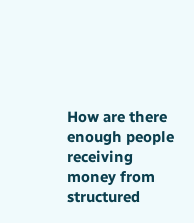How are there enough people receiving money from structured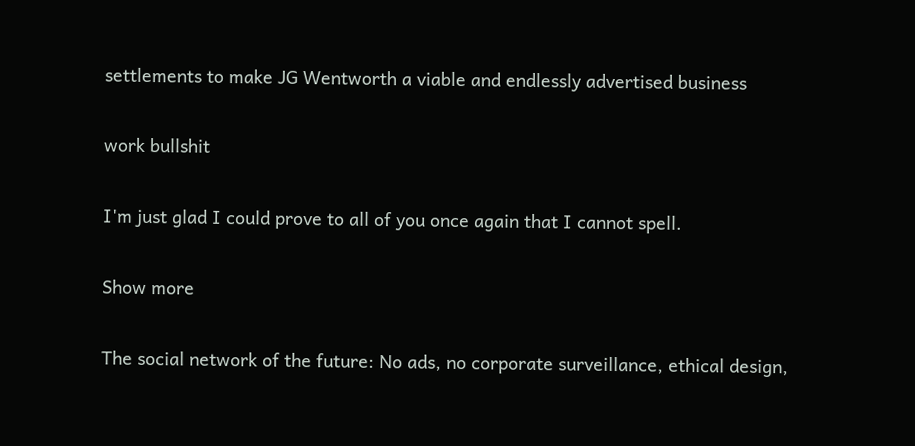settlements to make JG Wentworth a viable and endlessly advertised business

work bullshit

I'm just glad I could prove to all of you once again that I cannot spell.

Show more

The social network of the future: No ads, no corporate surveillance, ethical design,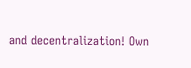and decentralization! Own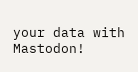your data with Mastodon!